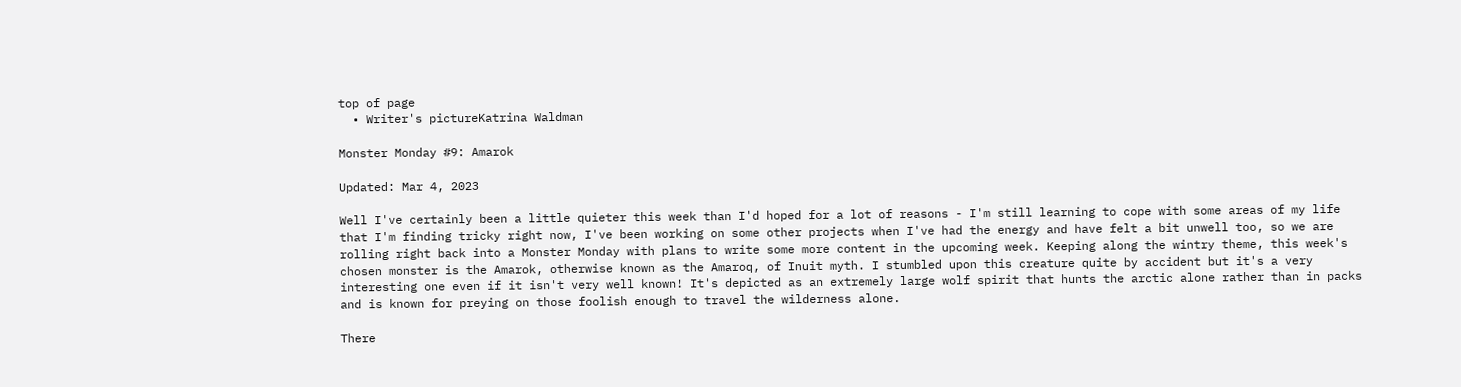top of page
  • Writer's pictureKatrina Waldman

Monster Monday #9: Amarok

Updated: Mar 4, 2023

Well I've certainly been a little quieter this week than I'd hoped for a lot of reasons - I'm still learning to cope with some areas of my life that I'm finding tricky right now, I've been working on some other projects when I've had the energy and have felt a bit unwell too, so we are rolling right back into a Monster Monday with plans to write some more content in the upcoming week. Keeping along the wintry theme, this week's chosen monster is the Amarok, otherwise known as the Amaroq, of Inuit myth. I stumbled upon this creature quite by accident but it's a very interesting one even if it isn't very well known! It's depicted as an extremely large wolf spirit that hunts the arctic alone rather than in packs and is known for preying on those foolish enough to travel the wilderness alone.

There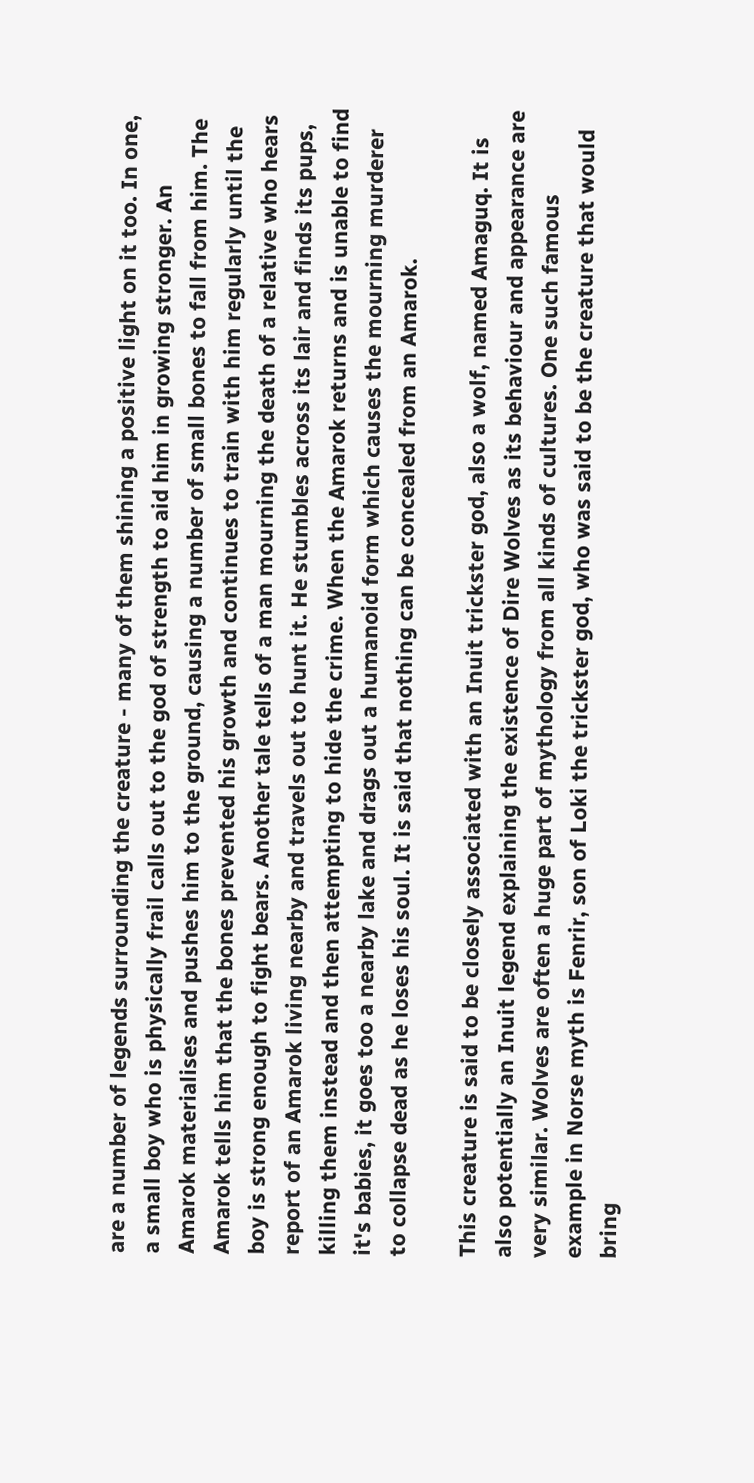are a number of legends surrounding the creature - many of them shining a positive light on it too. In one, a small boy who is physically frail calls out to the god of strength to aid him in growing stronger. An Amarok materialises and pushes him to the ground, causing a number of small bones to fall from him. The Amarok tells him that the bones prevented his growth and continues to train with him regularly until the boy is strong enough to fight bears. Another tale tells of a man mourning the death of a relative who hears report of an Amarok living nearby and travels out to hunt it. He stumbles across its lair and finds its pups, killing them instead and then attempting to hide the crime. When the Amarok returns and is unable to find it's babies, it goes too a nearby lake and drags out a humanoid form which causes the mourning murderer to collapse dead as he loses his soul. It is said that nothing can be concealed from an Amarok.

This creature is said to be closely associated with an Inuit trickster god, also a wolf, named Amaguq. It is also potentially an Inuit legend explaining the existence of Dire Wolves as its behaviour and appearance are very similar. Wolves are often a huge part of mythology from all kinds of cultures. One such famous example in Norse myth is Fenrir, son of Loki the trickster god, who was said to be the creature that would bring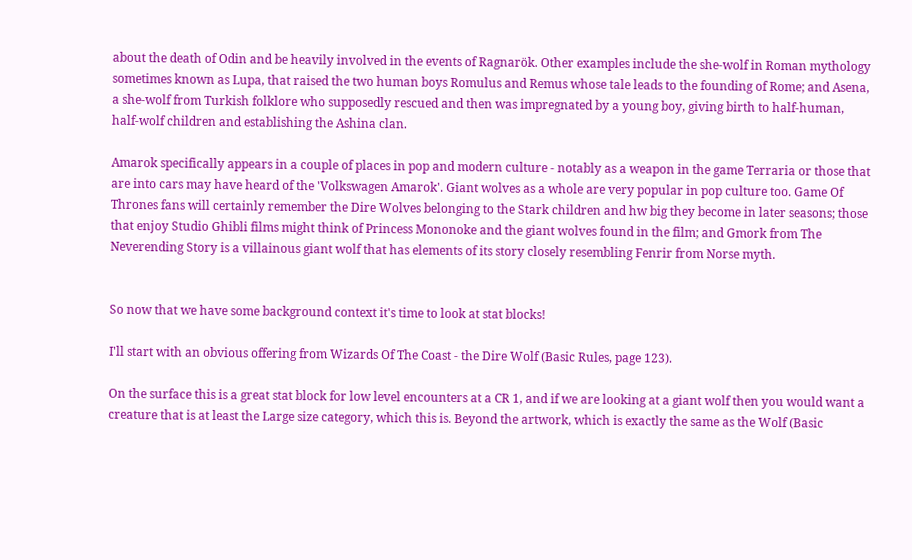about the death of Odin and be heavily involved in the events of Ragnarök. Other examples include the she-wolf in Roman mythology sometimes known as Lupa, that raised the two human boys Romulus and Remus whose tale leads to the founding of Rome; and Asena, a she-wolf from Turkish folklore who supposedly rescued and then was impregnated by a young boy, giving birth to half-human, half-wolf children and establishing the Ashina clan.

Amarok specifically appears in a couple of places in pop and modern culture - notably as a weapon in the game Terraria or those that are into cars may have heard of the 'Volkswagen Amarok'. Giant wolves as a whole are very popular in pop culture too. Game Of Thrones fans will certainly remember the Dire Wolves belonging to the Stark children and hw big they become in later seasons; those that enjoy Studio Ghibli films might think of Princess Mononoke and the giant wolves found in the film; and Gmork from The Neverending Story is a villainous giant wolf that has elements of its story closely resembling Fenrir from Norse myth.


So now that we have some background context it's time to look at stat blocks!

I'll start with an obvious offering from Wizards Of The Coast - the Dire Wolf (Basic Rules, page 123).

On the surface this is a great stat block for low level encounters at a CR 1, and if we are looking at a giant wolf then you would want a creature that is at least the Large size category, which this is. Beyond the artwork, which is exactly the same as the Wolf (Basic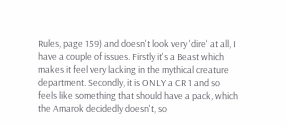Rules, page 159) and doesn't look very 'dire' at all, I have a couple of issues. Firstly it's a Beast which makes it feel very lacking in the mythical creature department. Secondly, it is ONLY a CR 1 and so feels like something that should have a pack, which the Amarok decidedly doesn't, so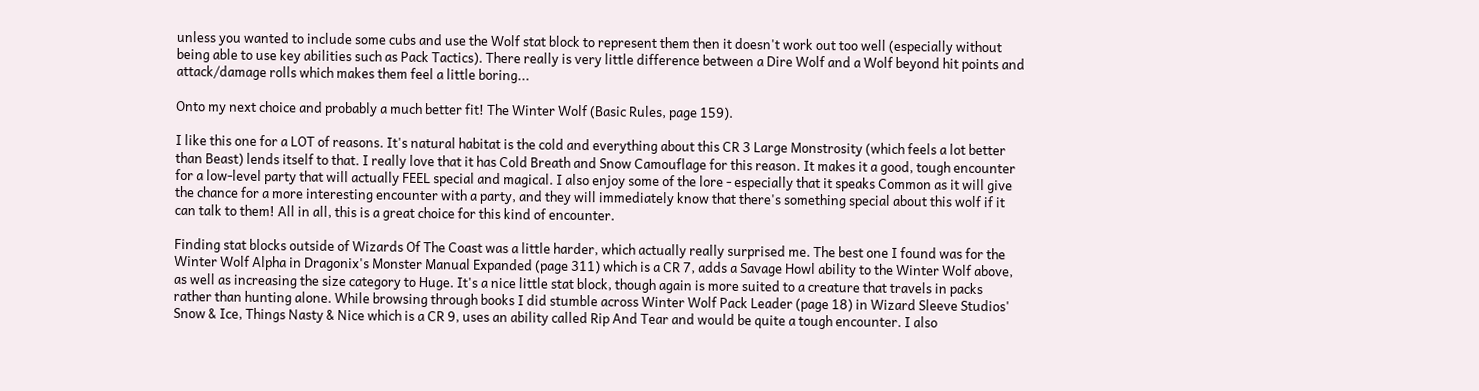unless you wanted to include some cubs and use the Wolf stat block to represent them then it doesn't work out too well (especially without being able to use key abilities such as Pack Tactics). There really is very little difference between a Dire Wolf and a Wolf beyond hit points and attack/damage rolls which makes them feel a little boring...

Onto my next choice and probably a much better fit! The Winter Wolf (Basic Rules, page 159).

I like this one for a LOT of reasons. It's natural habitat is the cold and everything about this CR 3 Large Monstrosity (which feels a lot better than Beast) lends itself to that. I really love that it has Cold Breath and Snow Camouflage for this reason. It makes it a good, tough encounter for a low-level party that will actually FEEL special and magical. I also enjoy some of the lore - especially that it speaks Common as it will give the chance for a more interesting encounter with a party, and they will immediately know that there's something special about this wolf if it can talk to them! All in all, this is a great choice for this kind of encounter.

Finding stat blocks outside of Wizards Of The Coast was a little harder, which actually really surprised me. The best one I found was for the Winter Wolf Alpha in Dragonix's Monster Manual Expanded (page 311) which is a CR 7, adds a Savage Howl ability to the Winter Wolf above, as well as increasing the size category to Huge. It's a nice little stat block, though again is more suited to a creature that travels in packs rather than hunting alone. While browsing through books I did stumble across Winter Wolf Pack Leader (page 18) in Wizard Sleeve Studios' Snow & Ice, Things Nasty & Nice which is a CR 9, uses an ability called Rip And Tear and would be quite a tough encounter. I also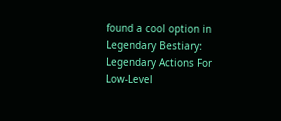found a cool option in Legendary Bestiary: Legendary Actions For Low-Level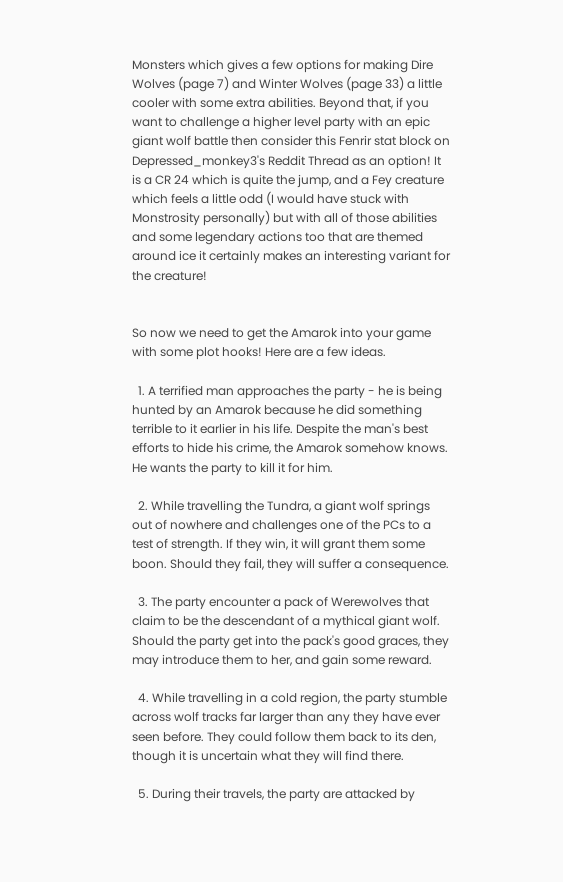Monsters which gives a few options for making Dire Wolves (page 7) and Winter Wolves (page 33) a little cooler with some extra abilities. Beyond that, if you want to challenge a higher level party with an epic giant wolf battle then consider this Fenrir stat block on Depressed_monkey3's Reddit Thread as an option! It is a CR 24 which is quite the jump, and a Fey creature which feels a little odd (I would have stuck with Monstrosity personally) but with all of those abilities and some legendary actions too that are themed around ice it certainly makes an interesting variant for the creature!


So now we need to get the Amarok into your game with some plot hooks! Here are a few ideas.

  1. A terrified man approaches the party - he is being hunted by an Amarok because he did something terrible to it earlier in his life. Despite the man's best efforts to hide his crime, the Amarok somehow knows. He wants the party to kill it for him.

  2. While travelling the Tundra, a giant wolf springs out of nowhere and challenges one of the PCs to a test of strength. If they win, it will grant them some boon. Should they fail, they will suffer a consequence.

  3. The party encounter a pack of Werewolves that claim to be the descendant of a mythical giant wolf. Should the party get into the pack's good graces, they may introduce them to her, and gain some reward.

  4. While travelling in a cold region, the party stumble across wolf tracks far larger than any they have ever seen before. They could follow them back to its den, though it is uncertain what they will find there.

  5. During their travels, the party are attacked by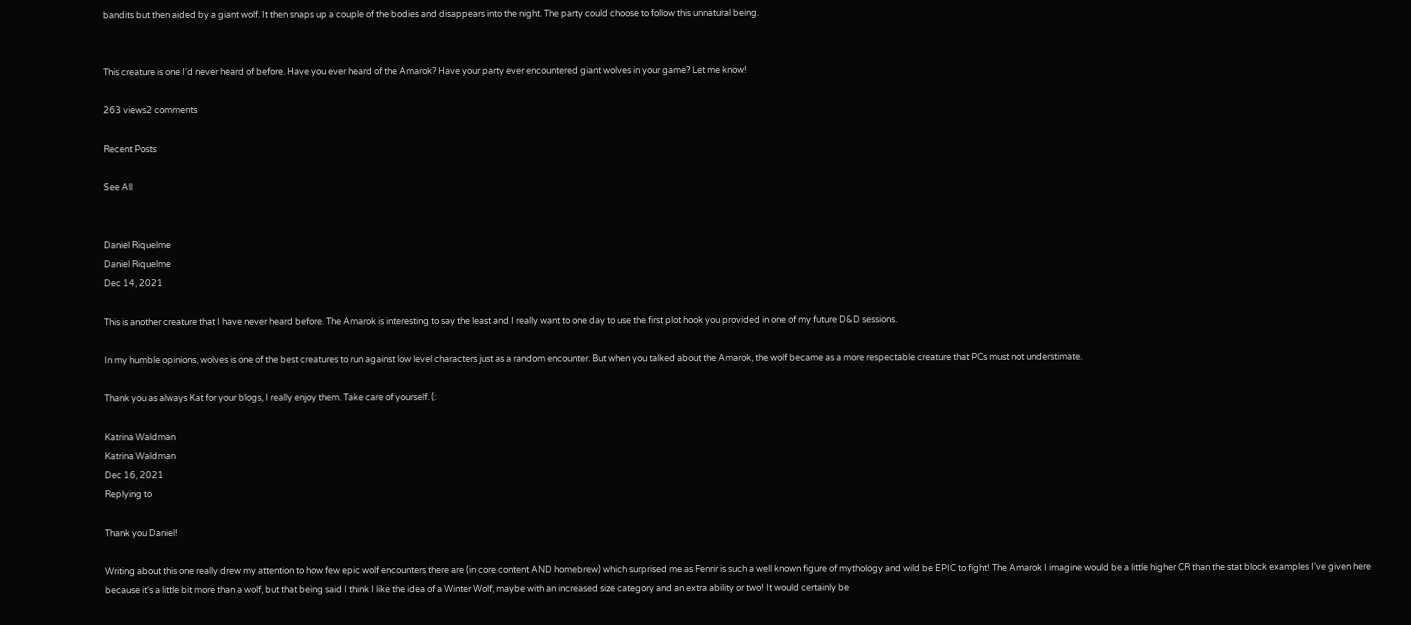bandits but then aided by a giant wolf. It then snaps up a couple of the bodies and disappears into the night. The party could choose to follow this unnatural being.


This creature is one I'd never heard of before. Have you ever heard of the Amarok? Have your party ever encountered giant wolves in your game? Let me know!

263 views2 comments

Recent Posts

See All


Daniel Riquelme
Daniel Riquelme
Dec 14, 2021

This is another creature that I have never heard before. The Amarok is interesting to say the least and I really want to one day to use the first plot hook you provided in one of my future D&D sessions.

In my humble opinions, wolves is one of the best creatures to run against low level characters just as a random encounter. But when you talked about the Amarok, the wolf became as a more respectable creature that PCs must not understimate.

Thank you as always Kat for your blogs, I really enjoy them. Take care of yourself. (:

Katrina Waldman
Katrina Waldman
Dec 16, 2021
Replying to

Thank you Daniel!

Writing about this one really drew my attention to how few epic wolf encounters there are (in core content AND homebrew) which surprised me as Fenrir is such a well known figure of mythology and wild be EPIC to fight! The Amarok I imagine would be a little higher CR than the stat block examples I've given here because it's a little bit more than a wolf, but that being said I think I like the idea of a Winter Wolf, maybe with an increased size category and an extra ability or two! It would certainly be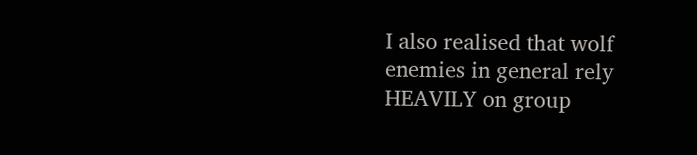I also realised that wolf enemies in general rely HEAVILY on group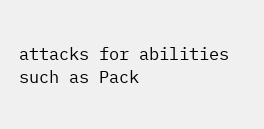attacks for abilities such as Pack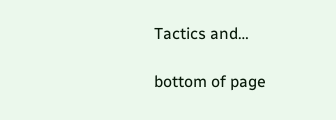Tactics and…

bottom of page